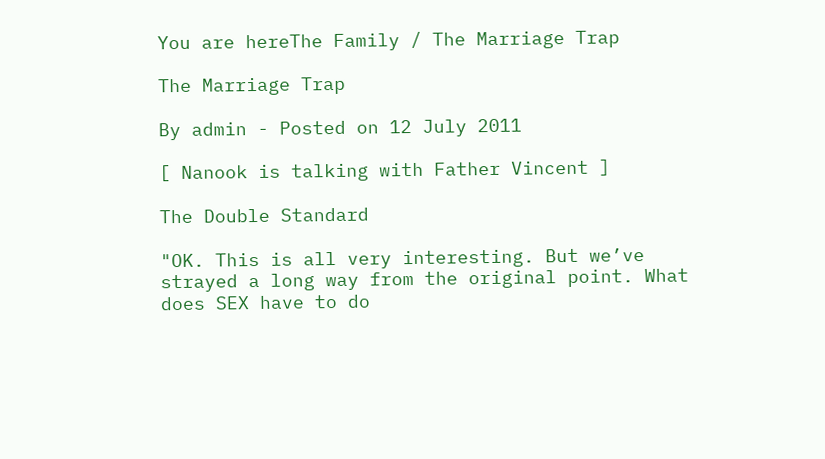You are hereThe Family / The Marriage Trap

The Marriage Trap

By admin - Posted on 12 July 2011

[ Nanook is talking with Father Vincent ]

The Double Standard

"OK. This is all very interesting. But we’ve strayed a long way from the original point. What does SEX have to do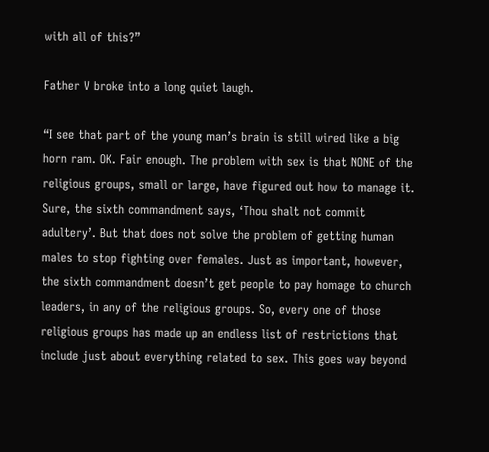with all of this?”

Father V broke into a long quiet laugh.

“I see that part of the young man’s brain is still wired like a big horn ram. OK. Fair enough. The problem with sex is that NONE of the religious groups, small or large, have figured out how to manage it. Sure, the sixth commandment says, ‘Thou shalt not commit adultery’. But that does not solve the problem of getting human males to stop fighting over females. Just as important, however, the sixth commandment doesn’t get people to pay homage to church leaders, in any of the religious groups. So, every one of those religious groups has made up an endless list of restrictions that include just about everything related to sex. This goes way beyond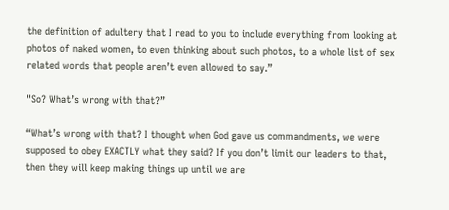the definition of adultery that I read to you to include everything from looking at photos of naked women, to even thinking about such photos, to a whole list of sex related words that people aren’t even allowed to say.”

"So? What’s wrong with that?”

“What’s wrong with that? I thought when God gave us commandments, we were supposed to obey EXACTLY what they said? If you don’t limit our leaders to that, then they will keep making things up until we are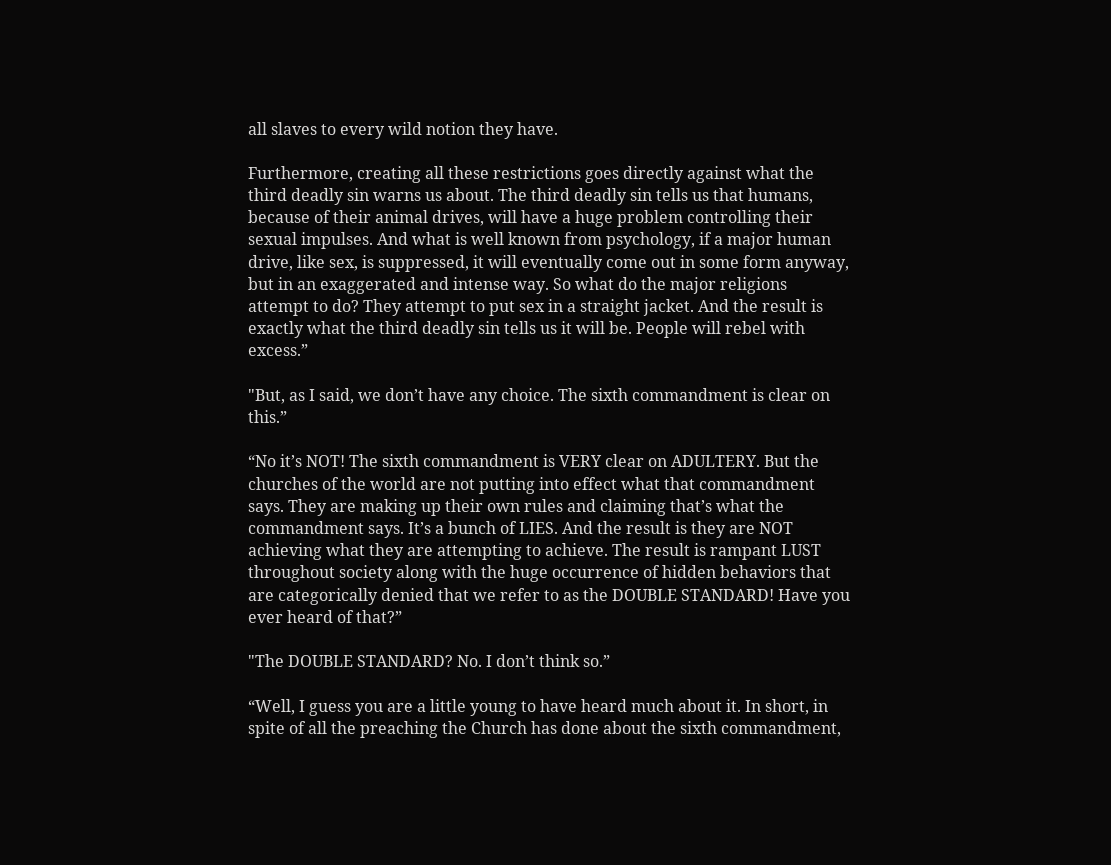all slaves to every wild notion they have.

Furthermore, creating all these restrictions goes directly against what the third deadly sin warns us about. The third deadly sin tells us that humans, because of their animal drives, will have a huge problem controlling their sexual impulses. And what is well known from psychology, if a major human drive, like sex, is suppressed, it will eventually come out in some form anyway, but in an exaggerated and intense way. So what do the major religions attempt to do? They attempt to put sex in a straight jacket. And the result is exactly what the third deadly sin tells us it will be. People will rebel with excess.”

"But, as I said, we don’t have any choice. The sixth commandment is clear on this.”

“No it’s NOT! The sixth commandment is VERY clear on ADULTERY. But the churches of the world are not putting into effect what that commandment says. They are making up their own rules and claiming that’s what the commandment says. It’s a bunch of LIES. And the result is they are NOT achieving what they are attempting to achieve. The result is rampant LUST throughout society along with the huge occurrence of hidden behaviors that are categorically denied that we refer to as the DOUBLE STANDARD! Have you ever heard of that?”

"The DOUBLE STANDARD? No. I don’t think so.”

“Well, I guess you are a little young to have heard much about it. In short, in spite of all the preaching the Church has done about the sixth commandment,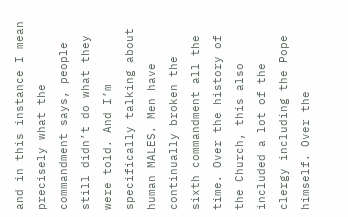and in this instance I mean precisely what the commandment says, people still didn’t do what they were told. And I’m specifically talking about human MALES. Men have continually broken the sixth commandment all the time. Over the history of the Church, this also included a lot of the clergy including the Pope himself. Over the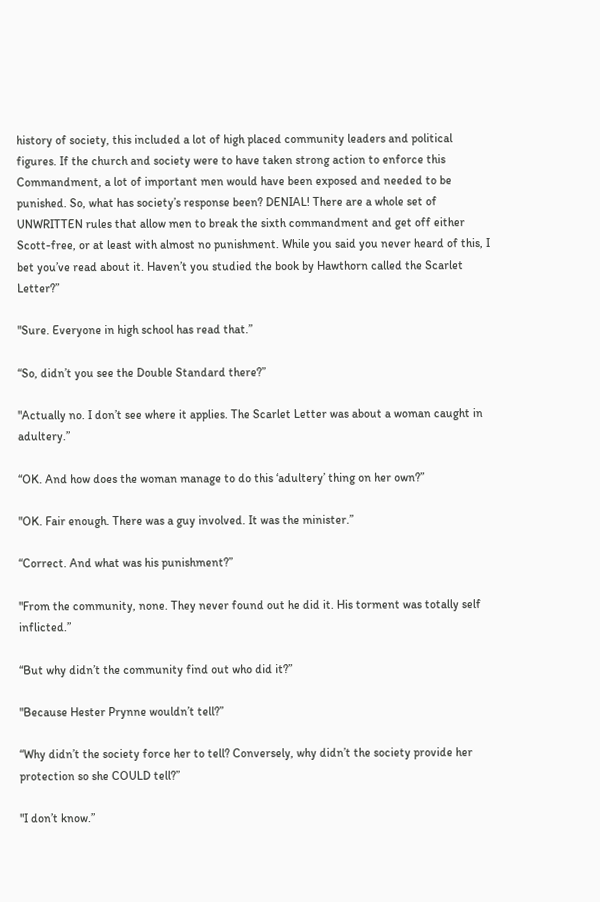history of society, this included a lot of high placed community leaders and political figures. If the church and society were to have taken strong action to enforce this Commandment, a lot of important men would have been exposed and needed to be punished. So, what has society’s response been? DENIAL! There are a whole set of UNWRITTEN rules that allow men to break the sixth commandment and get off either Scott-free, or at least with almost no punishment. While you said you never heard of this, I bet you’ve read about it. Haven’t you studied the book by Hawthorn called the Scarlet Letter?”

"Sure. Everyone in high school has read that.”

“So, didn’t you see the Double Standard there?”

"Actually no. I don’t see where it applies. The Scarlet Letter was about a woman caught in adultery.”

“OK. And how does the woman manage to do this ‘adultery’ thing on her own?”

"OK. Fair enough. There was a guy involved. It was the minister.”

“Correct. And what was his punishment?”

"From the community, none. They never found out he did it. His torment was totally self inflicted.”

“But why didn’t the community find out who did it?”

"Because Hester Prynne wouldn’t tell?”

“Why didn’t the society force her to tell? Conversely, why didn’t the society provide her protection so she COULD tell?”

"I don’t know.”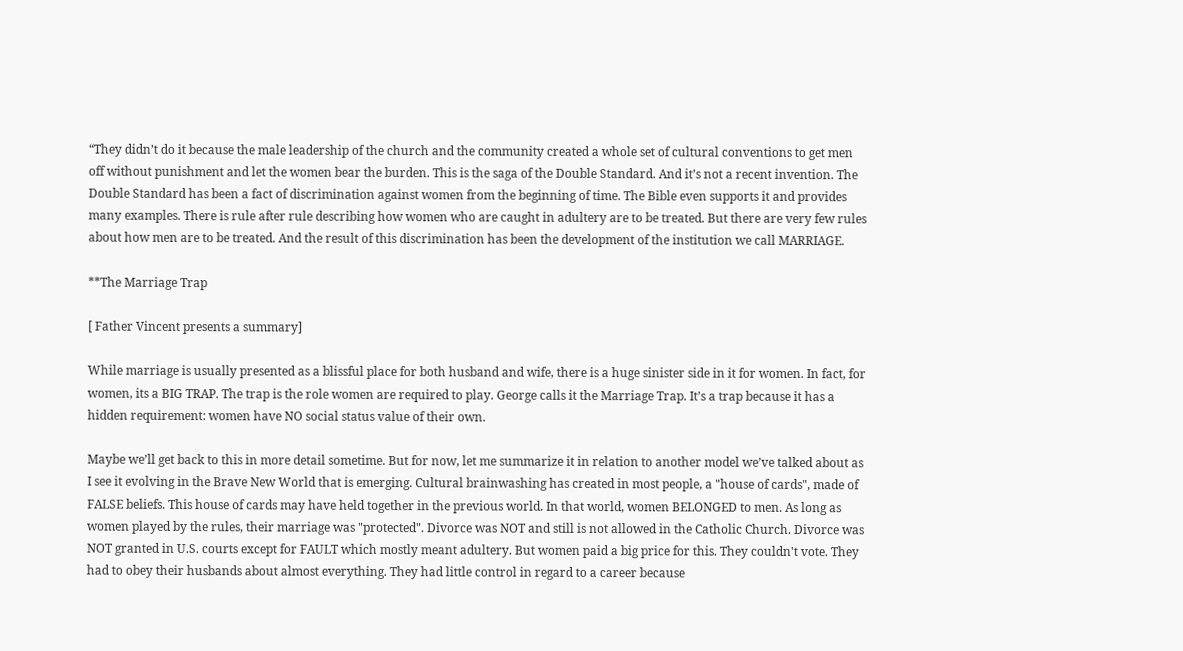“They didn’t do it because the male leadership of the church and the community created a whole set of cultural conventions to get men off without punishment and let the women bear the burden. This is the saga of the Double Standard. And it’s not a recent invention. The Double Standard has been a fact of discrimination against women from the beginning of time. The Bible even supports it and provides many examples. There is rule after rule describing how women who are caught in adultery are to be treated. But there are very few rules about how men are to be treated. And the result of this discrimination has been the development of the institution we call MARRIAGE.

**The Marriage Trap

[ Father Vincent presents a summary]

While marriage is usually presented as a blissful place for both husband and wife, there is a huge sinister side in it for women. In fact, for women, its a BIG TRAP. The trap is the role women are required to play. George calls it the Marriage Trap. It’s a trap because it has a hidden requirement: women have NO social status value of their own.

Maybe we’ll get back to this in more detail sometime. But for now, let me summarize it in relation to another model we’ve talked about as I see it evolving in the Brave New World that is emerging. Cultural brainwashing has created in most people, a "house of cards", made of FALSE beliefs. This house of cards may have held together in the previous world. In that world, women BELONGED to men. As long as women played by the rules, their marriage was "protected". Divorce was NOT and still is not allowed in the Catholic Church. Divorce was NOT granted in U.S. courts except for FAULT which mostly meant adultery. But women paid a big price for this. They couldn't vote. They had to obey their husbands about almost everything. They had little control in regard to a career because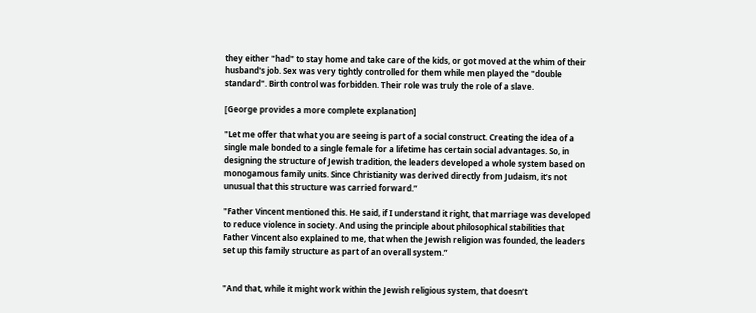they either "had" to stay home and take care of the kids, or got moved at the whim of their husband's job. Sex was very tightly controlled for them while men played the "double standard". Birth control was forbidden. Their role was truly the role of a slave.

[George provides a more complete explanation]

"Let me offer that what you are seeing is part of a social construct. Creating the idea of a single male bonded to a single female for a lifetime has certain social advantages. So, in designing the structure of Jewish tradition, the leaders developed a whole system based on monogamous family units. Since Christianity was derived directly from Judaism, it’s not unusual that this structure was carried forward.”

"Father Vincent mentioned this. He said, if I understand it right, that marriage was developed to reduce violence in society. And using the principle about philosophical stabilities that Father Vincent also explained to me, that when the Jewish religion was founded, the leaders set up this family structure as part of an overall system.”


"And that, while it might work within the Jewish religious system, that doesn’t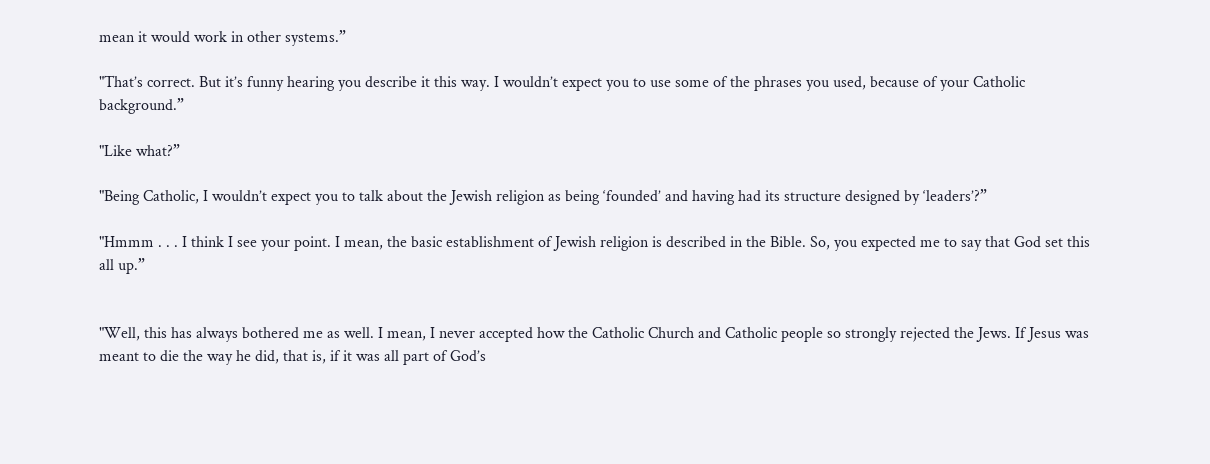mean it would work in other systems.”

"That’s correct. But it’s funny hearing you describe it this way. I wouldn’t expect you to use some of the phrases you used, because of your Catholic background.”

"Like what?”

"Being Catholic, I wouldn’t expect you to talk about the Jewish religion as being ‘founded’ and having had its structure designed by ‘leaders’?”

"Hmmm . . . I think I see your point. I mean, the basic establishment of Jewish religion is described in the Bible. So, you expected me to say that God set this all up.”


"Well, this has always bothered me as well. I mean, I never accepted how the Catholic Church and Catholic people so strongly rejected the Jews. If Jesus was meant to die the way he did, that is, if it was all part of God’s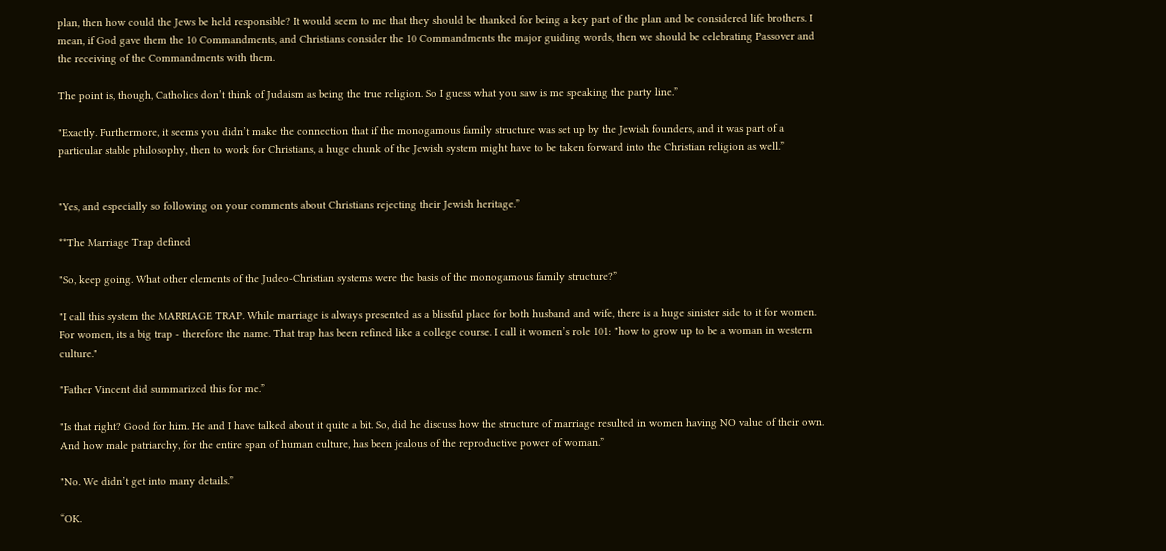plan, then how could the Jews be held responsible? It would seem to me that they should be thanked for being a key part of the plan and be considered life brothers. I mean, if God gave them the 10 Commandments, and Christians consider the 10 Commandments the major guiding words, then we should be celebrating Passover and the receiving of the Commandments with them.

The point is, though, Catholics don’t think of Judaism as being the true religion. So I guess what you saw is me speaking the party line.”

"Exactly. Furthermore, it seems you didn’t make the connection that if the monogamous family structure was set up by the Jewish founders, and it was part of a particular stable philosophy, then to work for Christians, a huge chunk of the Jewish system might have to be taken forward into the Christian religion as well.”


"Yes, and especially so following on your comments about Christians rejecting their Jewish heritage.”

**The Marriage Trap defined

"So, keep going. What other elements of the Judeo-Christian systems were the basis of the monogamous family structure?”

"I call this system the MARRIAGE TRAP. While marriage is always presented as a blissful place for both husband and wife, there is a huge sinister side to it for women. For women, its a big trap - therefore the name. That trap has been refined like a college course. I call it women’s role 101: "how to grow up to be a woman in western culture."

"Father Vincent did summarized this for me.”

"Is that right? Good for him. He and I have talked about it quite a bit. So, did he discuss how the structure of marriage resulted in women having NO value of their own. And how male patriarchy, for the entire span of human culture, has been jealous of the reproductive power of woman.”

"No. We didn’t get into many details.”

“OK.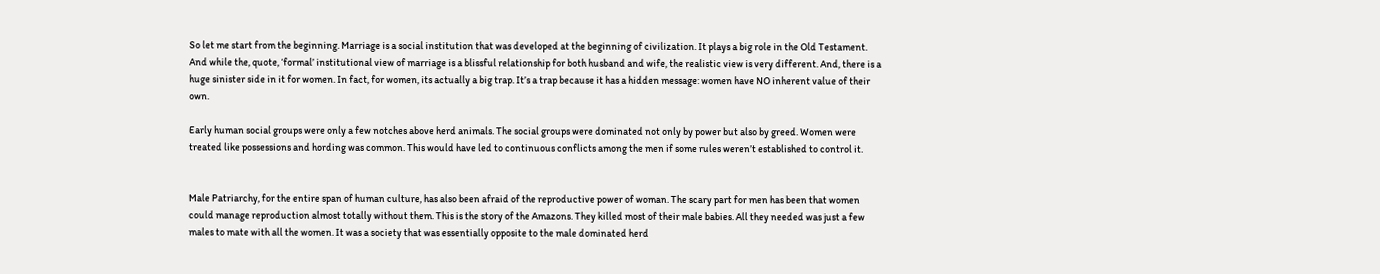So let me start from the beginning. Marriage is a social institution that was developed at the beginning of civilization. It plays a big role in the Old Testament. And while the, quote, ‘formal’ institutional view of marriage is a blissful relationship for both husband and wife, the realistic view is very different. And, there is a huge sinister side in it for women. In fact, for women, its actually a big trap. It’s a trap because it has a hidden message: women have NO inherent value of their own.

Early human social groups were only a few notches above herd animals. The social groups were dominated not only by power but also by greed. Women were treated like possessions and hording was common. This would have led to continuous conflicts among the men if some rules weren’t established to control it.


Male Patriarchy, for the entire span of human culture, has also been afraid of the reproductive power of woman. The scary part for men has been that women could manage reproduction almost totally without them. This is the story of the Amazons. They killed most of their male babies. All they needed was just a few males to mate with all the women. It was a society that was essentially opposite to the male dominated herd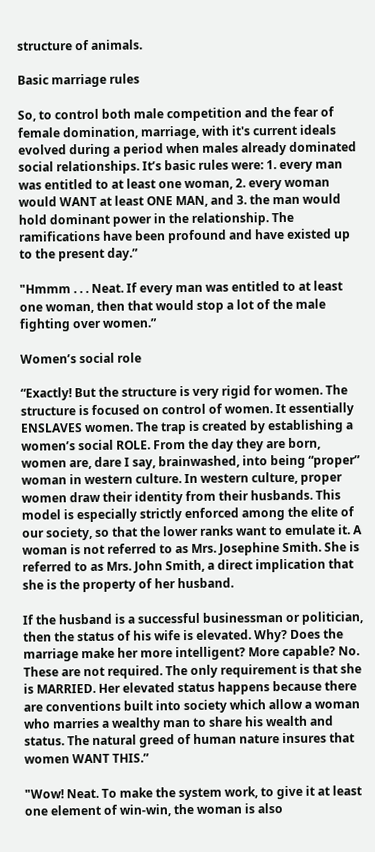structure of animals.

Basic marriage rules

So, to control both male competition and the fear of female domination, marriage, with it's current ideals evolved during a period when males already dominated social relationships. It’s basic rules were: 1. every man was entitled to at least one woman, 2. every woman would WANT at least ONE MAN, and 3. the man would hold dominant power in the relationship. The ramifications have been profound and have existed up to the present day.”

"Hmmm . . . Neat. If every man was entitled to at least one woman, then that would stop a lot of the male fighting over women.”

Women’s social role

“Exactly! But the structure is very rigid for women. The structure is focused on control of women. It essentially ENSLAVES women. The trap is created by establishing a women’s social ROLE. From the day they are born, women are, dare I say, brainwashed, into being “proper” woman in western culture. In western culture, proper women draw their identity from their husbands. This model is especially strictly enforced among the elite of our society, so that the lower ranks want to emulate it. A woman is not referred to as Mrs. Josephine Smith. She is referred to as Mrs. John Smith, a direct implication that she is the property of her husband.

If the husband is a successful businessman or politician, then the status of his wife is elevated. Why? Does the marriage make her more intelligent? More capable? No. These are not required. The only requirement is that she is MARRIED. Her elevated status happens because there are conventions built into society which allow a woman who marries a wealthy man to share his wealth and status. The natural greed of human nature insures that women WANT THIS.”

"Wow! Neat. To make the system work, to give it at least one element of win-win, the woman is also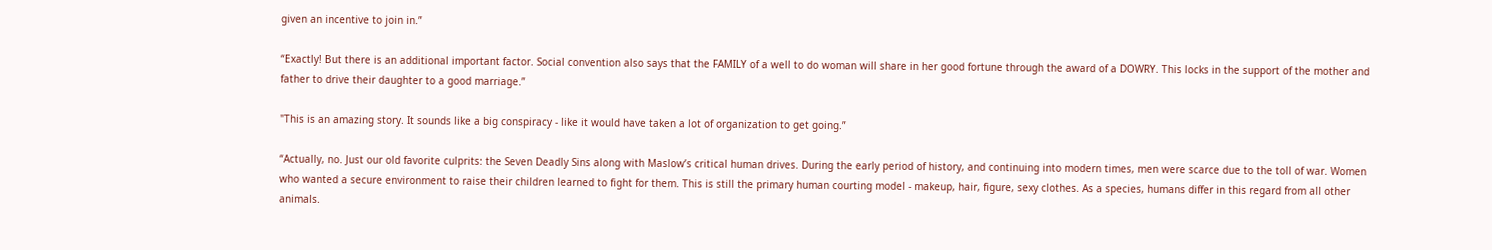given an incentive to join in.”

“Exactly! But there is an additional important factor. Social convention also says that the FAMILY of a well to do woman will share in her good fortune through the award of a DOWRY. This locks in the support of the mother and father to drive their daughter to a good marriage.”

"This is an amazing story. It sounds like a big conspiracy - like it would have taken a lot of organization to get going.”

“Actually, no. Just our old favorite culprits: the Seven Deadly Sins along with Maslow’s critical human drives. During the early period of history, and continuing into modern times, men were scarce due to the toll of war. Women who wanted a secure environment to raise their children learned to fight for them. This is still the primary human courting model - makeup, hair, figure, sexy clothes. As a species, humans differ in this regard from all other animals.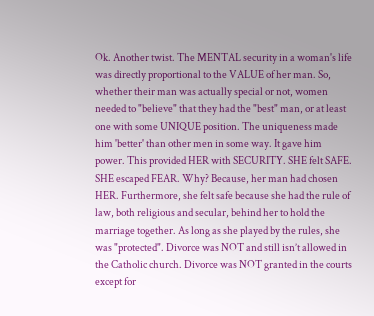Ok. Another twist. The MENTAL security in a woman's life was directly proportional to the VALUE of her man. So, whether their man was actually special or not, women needed to "believe" that they had the "best" man, or at least one with some UNIQUE position. The uniqueness made him 'better' than other men in some way. It gave him power. This provided HER with SECURITY. SHE felt SAFE. SHE escaped FEAR. Why? Because, her man had chosen HER. Furthermore, she felt safe because she had the rule of law, both religious and secular, behind her to hold the marriage together. As long as she played by the rules, she was "protected". Divorce was NOT and still isn’t allowed in the Catholic church. Divorce was NOT granted in the courts except for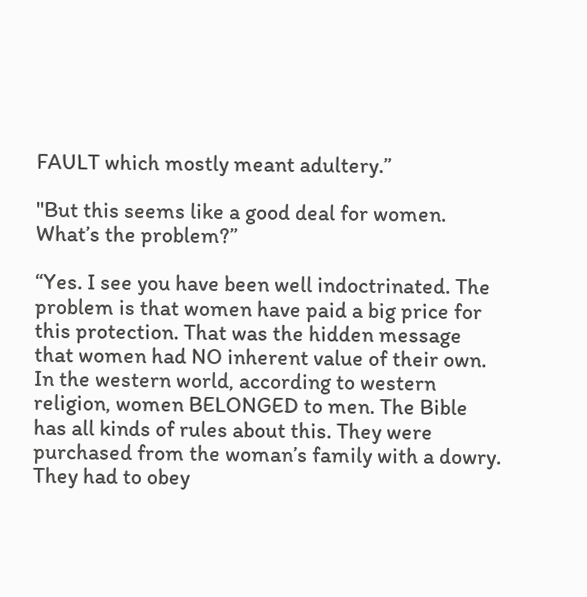FAULT which mostly meant adultery.”

"But this seems like a good deal for women. What’s the problem?”

“Yes. I see you have been well indoctrinated. The problem is that women have paid a big price for this protection. That was the hidden message that women had NO inherent value of their own. In the western world, according to western religion, women BELONGED to men. The Bible has all kinds of rules about this. They were purchased from the woman’s family with a dowry. They had to obey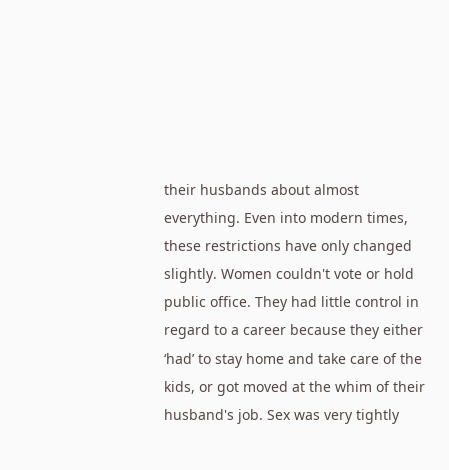their husbands about almost everything. Even into modern times, these restrictions have only changed slightly. Women couldn't vote or hold public office. They had little control in regard to a career because they either ‘had’ to stay home and take care of the kids, or got moved at the whim of their husband's job. Sex was very tightly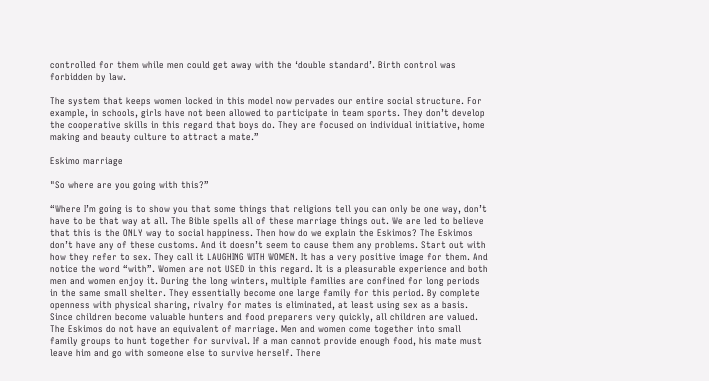controlled for them while men could get away with the ‘double standard’. Birth control was forbidden by law.

The system that keeps women locked in this model now pervades our entire social structure. For example, in schools, girls have not been allowed to participate in team sports. They don’t develop the cooperative skills in this regard that boys do. They are focused on individual initiative, home making and beauty culture to attract a mate.”

Eskimo marriage

"So where are you going with this?”

“Where I’m going is to show you that some things that religions tell you can only be one way, don’t have to be that way at all. The Bible spells all of these marriage things out. We are led to believe that this is the ONLY way to social happiness. Then how do we explain the Eskimos? The Eskimos don’t have any of these customs. And it doesn’t seem to cause them any problems. Start out with how they refer to sex. They call it LAUGHING WITH WOMEN. It has a very positive image for them. And notice the word “with”. Women are not USED in this regard. It is a pleasurable experience and both men and women enjoy it. During the long winters, multiple families are confined for long periods in the same small shelter. They essentially become one large family for this period. By complete openness with physical sharing, rivalry for mates is eliminated, at least using sex as a basis. Since children become valuable hunters and food preparers very quickly, all children are valued. The Eskimos do not have an equivalent of marriage. Men and women come together into small family groups to hunt together for survival. If a man cannot provide enough food, his mate must leave him and go with someone else to survive herself. There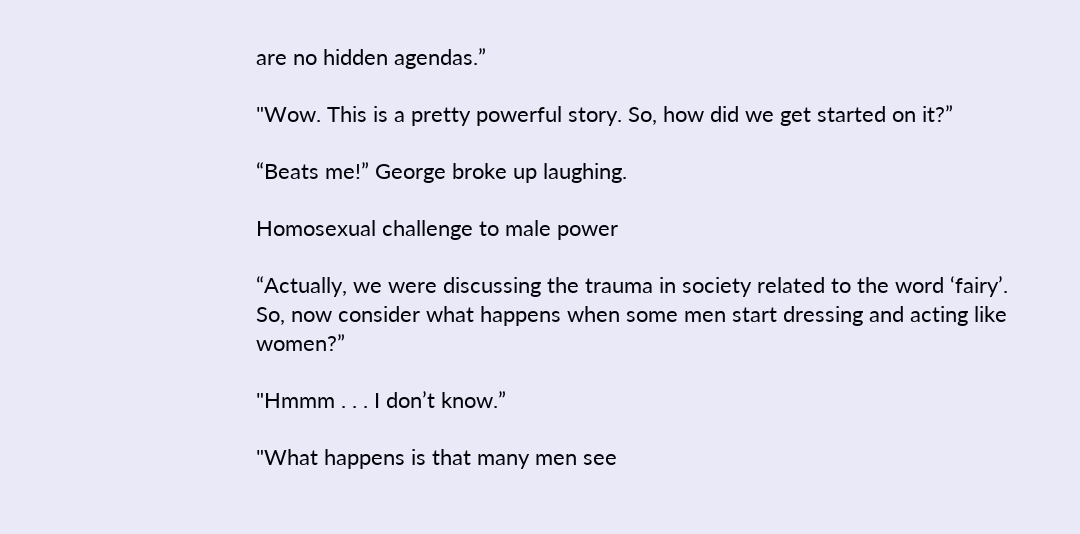are no hidden agendas.”

"Wow. This is a pretty powerful story. So, how did we get started on it?”

“Beats me!” George broke up laughing.

Homosexual challenge to male power

“Actually, we were discussing the trauma in society related to the word ‘fairy’. So, now consider what happens when some men start dressing and acting like women?”

"Hmmm . . . I don’t know.”

"What happens is that many men see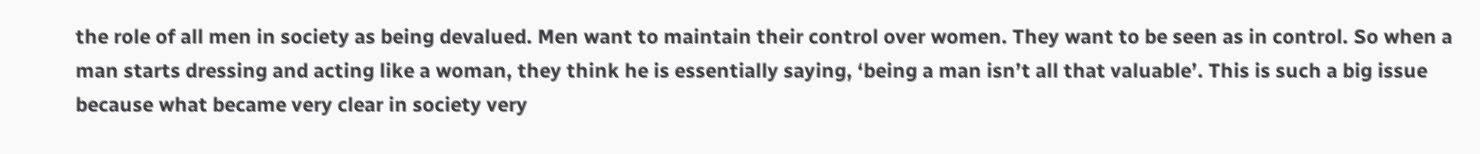the role of all men in society as being devalued. Men want to maintain their control over women. They want to be seen as in control. So when a man starts dressing and acting like a woman, they think he is essentially saying, ‘being a man isn’t all that valuable’. This is such a big issue because what became very clear in society very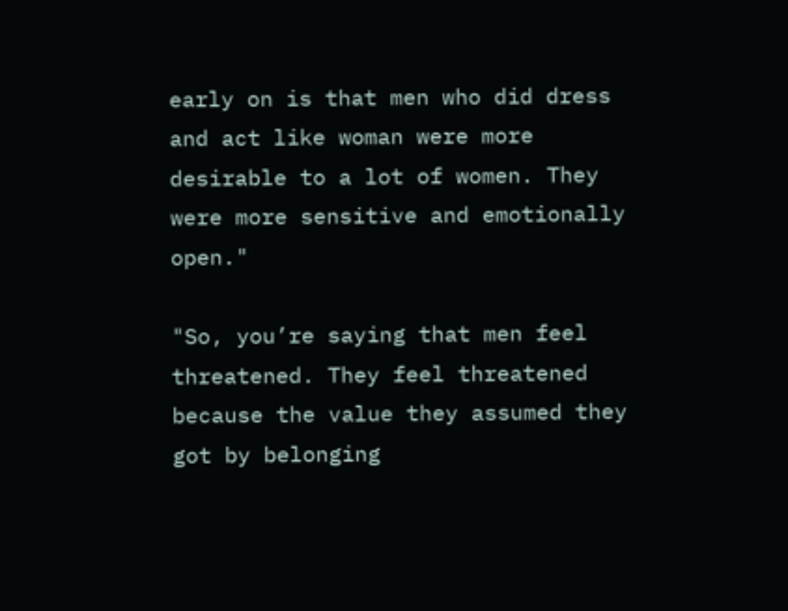early on is that men who did dress and act like woman were more desirable to a lot of women. They were more sensitive and emotionally open."

"So, you’re saying that men feel threatened. They feel threatened because the value they assumed they got by belonging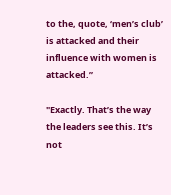to the, quote, ‘men’s club’ is attacked and their influence with women is attacked.”

"Exactly. That’s the way the leaders see this. It’s not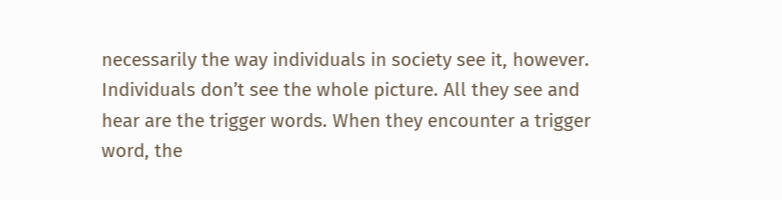necessarily the way individuals in society see it, however. Individuals don’t see the whole picture. All they see and hear are the trigger words. When they encounter a trigger word, the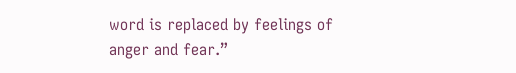word is replaced by feelings of anger and fear.”